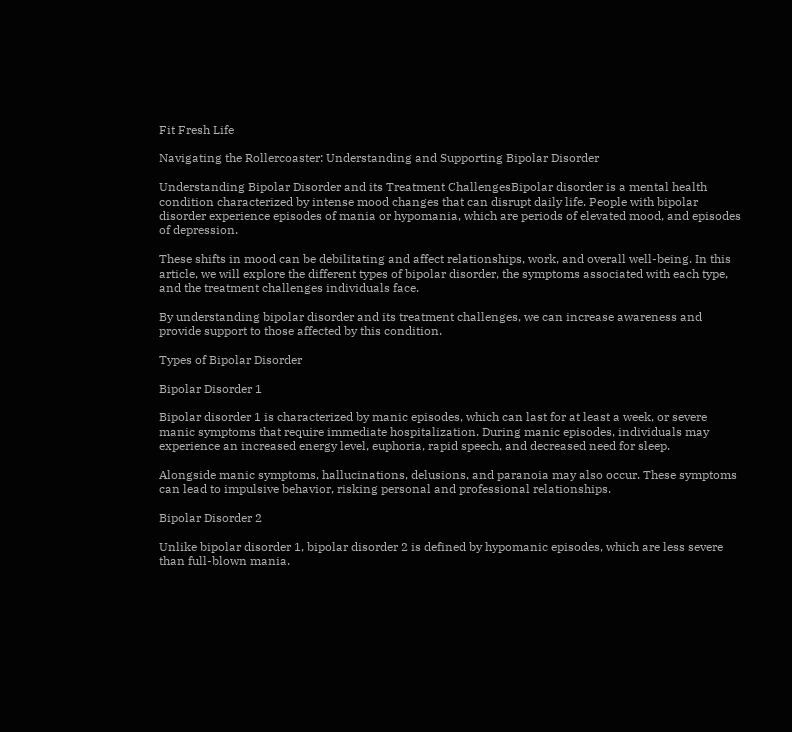Fit Fresh Life

Navigating the Rollercoaster: Understanding and Supporting Bipolar Disorder

Understanding Bipolar Disorder and its Treatment ChallengesBipolar disorder is a mental health condition characterized by intense mood changes that can disrupt daily life. People with bipolar disorder experience episodes of mania or hypomania, which are periods of elevated mood, and episodes of depression.

These shifts in mood can be debilitating and affect relationships, work, and overall well-being. In this article, we will explore the different types of bipolar disorder, the symptoms associated with each type, and the treatment challenges individuals face.

By understanding bipolar disorder and its treatment challenges, we can increase awareness and provide support to those affected by this condition.

Types of Bipolar Disorder

Bipolar Disorder 1

Bipolar disorder 1 is characterized by manic episodes, which can last for at least a week, or severe manic symptoms that require immediate hospitalization. During manic episodes, individuals may experience an increased energy level, euphoria, rapid speech, and decreased need for sleep.

Alongside manic symptoms, hallucinations, delusions, and paranoia may also occur. These symptoms can lead to impulsive behavior, risking personal and professional relationships.

Bipolar Disorder 2

Unlike bipolar disorder 1, bipolar disorder 2 is defined by hypomanic episodes, which are less severe than full-blown mania.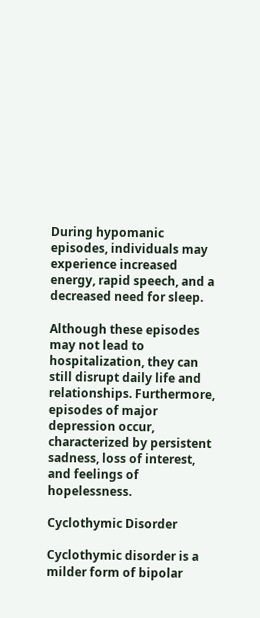During hypomanic episodes, individuals may experience increased energy, rapid speech, and a decreased need for sleep.

Although these episodes may not lead to hospitalization, they can still disrupt daily life and relationships. Furthermore, episodes of major depression occur, characterized by persistent sadness, loss of interest, and feelings of hopelessness.

Cyclothymic Disorder

Cyclothymic disorder is a milder form of bipolar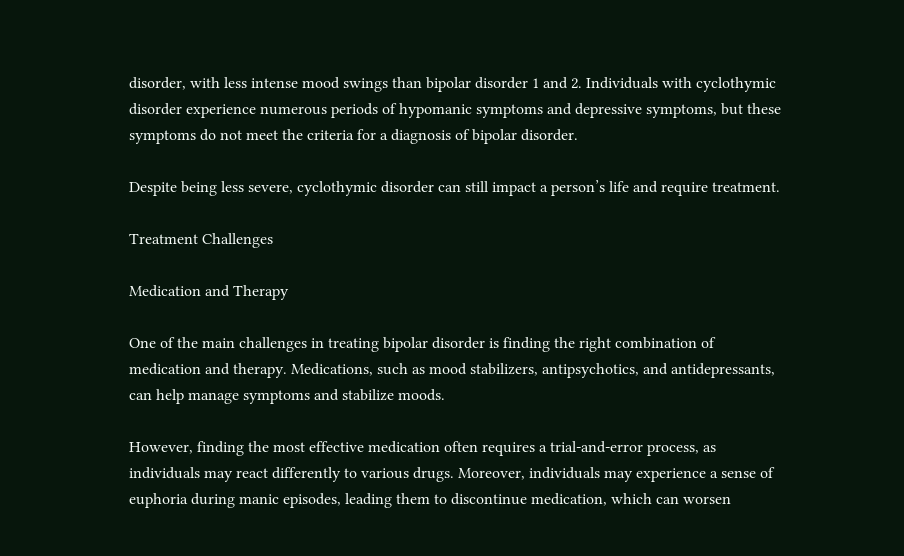disorder, with less intense mood swings than bipolar disorder 1 and 2. Individuals with cyclothymic disorder experience numerous periods of hypomanic symptoms and depressive symptoms, but these symptoms do not meet the criteria for a diagnosis of bipolar disorder.

Despite being less severe, cyclothymic disorder can still impact a person’s life and require treatment.

Treatment Challenges

Medication and Therapy

One of the main challenges in treating bipolar disorder is finding the right combination of medication and therapy. Medications, such as mood stabilizers, antipsychotics, and antidepressants, can help manage symptoms and stabilize moods.

However, finding the most effective medication often requires a trial-and-error process, as individuals may react differently to various drugs. Moreover, individuals may experience a sense of euphoria during manic episodes, leading them to discontinue medication, which can worsen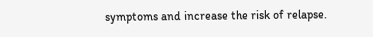symptoms and increase the risk of relapse.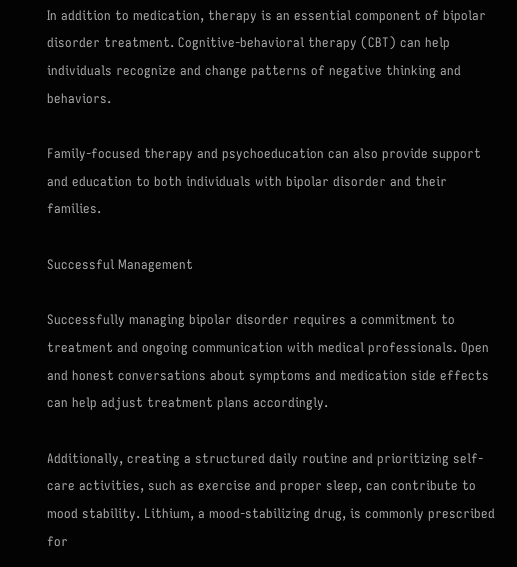In addition to medication, therapy is an essential component of bipolar disorder treatment. Cognitive-behavioral therapy (CBT) can help individuals recognize and change patterns of negative thinking and behaviors.

Family-focused therapy and psychoeducation can also provide support and education to both individuals with bipolar disorder and their families.

Successful Management

Successfully managing bipolar disorder requires a commitment to treatment and ongoing communication with medical professionals. Open and honest conversations about symptoms and medication side effects can help adjust treatment plans accordingly.

Additionally, creating a structured daily routine and prioritizing self-care activities, such as exercise and proper sleep, can contribute to mood stability. Lithium, a mood-stabilizing drug, is commonly prescribed for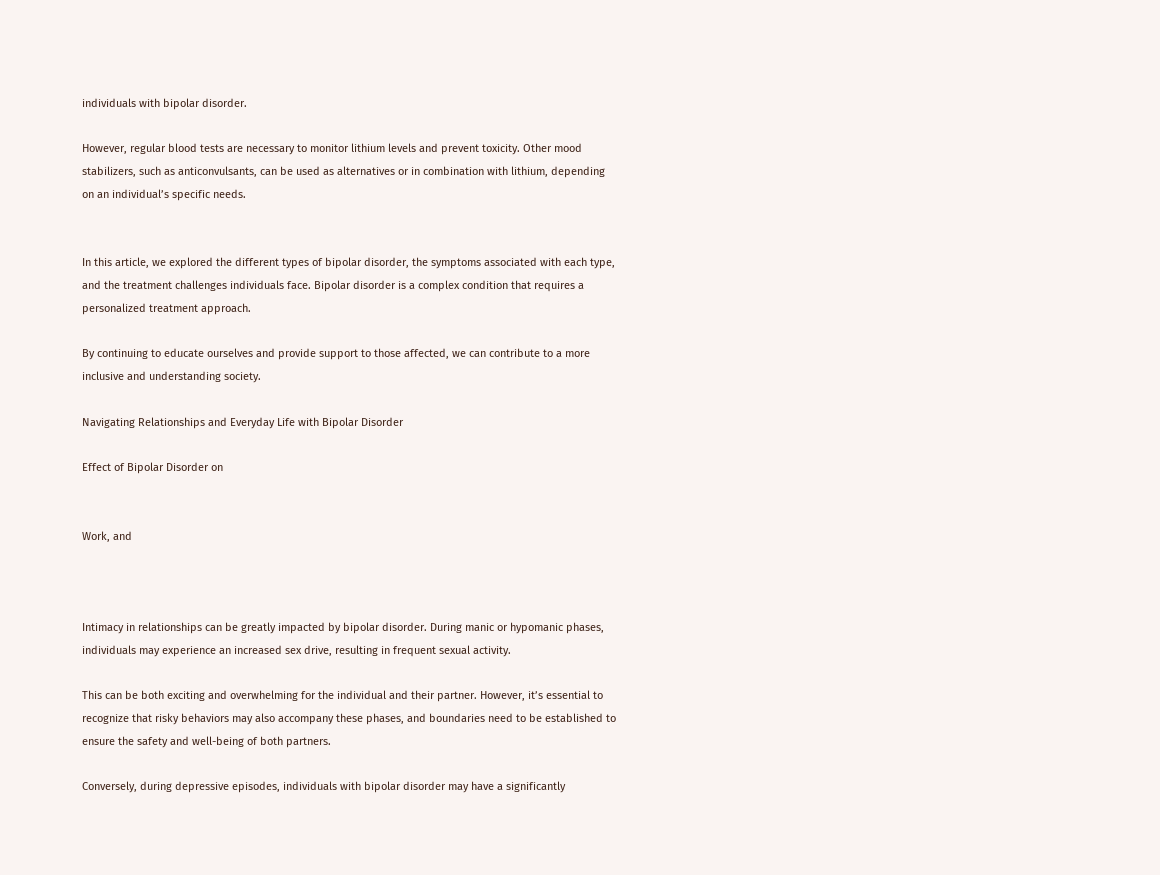individuals with bipolar disorder.

However, regular blood tests are necessary to monitor lithium levels and prevent toxicity. Other mood stabilizers, such as anticonvulsants, can be used as alternatives or in combination with lithium, depending on an individual’s specific needs.


In this article, we explored the different types of bipolar disorder, the symptoms associated with each type, and the treatment challenges individuals face. Bipolar disorder is a complex condition that requires a personalized treatment approach.

By continuing to educate ourselves and provide support to those affected, we can contribute to a more inclusive and understanding society.

Navigating Relationships and Everyday Life with Bipolar Disorder

Effect of Bipolar Disorder on


Work, and



Intimacy in relationships can be greatly impacted by bipolar disorder. During manic or hypomanic phases, individuals may experience an increased sex drive, resulting in frequent sexual activity.

This can be both exciting and overwhelming for the individual and their partner. However, it’s essential to recognize that risky behaviors may also accompany these phases, and boundaries need to be established to ensure the safety and well-being of both partners.

Conversely, during depressive episodes, individuals with bipolar disorder may have a significantly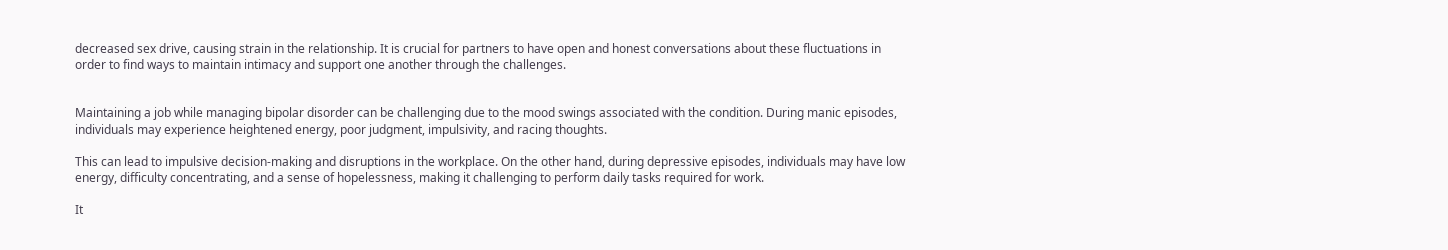decreased sex drive, causing strain in the relationship. It is crucial for partners to have open and honest conversations about these fluctuations in order to find ways to maintain intimacy and support one another through the challenges.


Maintaining a job while managing bipolar disorder can be challenging due to the mood swings associated with the condition. During manic episodes, individuals may experience heightened energy, poor judgment, impulsivity, and racing thoughts.

This can lead to impulsive decision-making and disruptions in the workplace. On the other hand, during depressive episodes, individuals may have low energy, difficulty concentrating, and a sense of hopelessness, making it challenging to perform daily tasks required for work.

It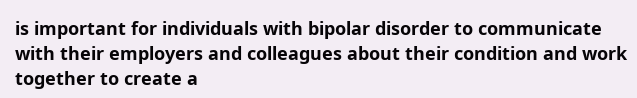is important for individuals with bipolar disorder to communicate with their employers and colleagues about their condition and work together to create a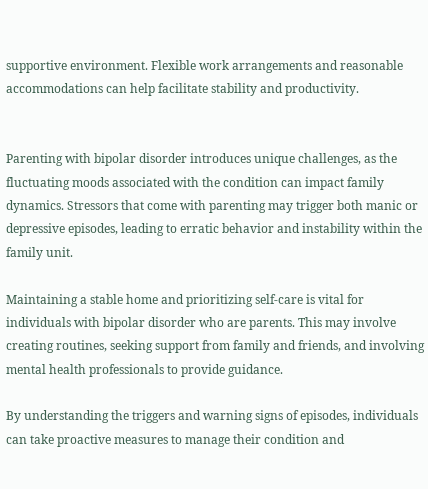supportive environment. Flexible work arrangements and reasonable accommodations can help facilitate stability and productivity.


Parenting with bipolar disorder introduces unique challenges, as the fluctuating moods associated with the condition can impact family dynamics. Stressors that come with parenting may trigger both manic or depressive episodes, leading to erratic behavior and instability within the family unit.

Maintaining a stable home and prioritizing self-care is vital for individuals with bipolar disorder who are parents. This may involve creating routines, seeking support from family and friends, and involving mental health professionals to provide guidance.

By understanding the triggers and warning signs of episodes, individuals can take proactive measures to manage their condition and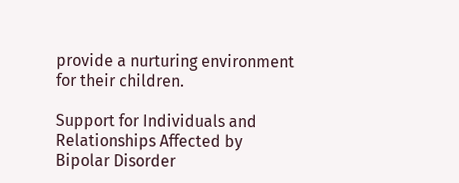provide a nurturing environment for their children.

Support for Individuals and Relationships Affected by Bipolar Disorder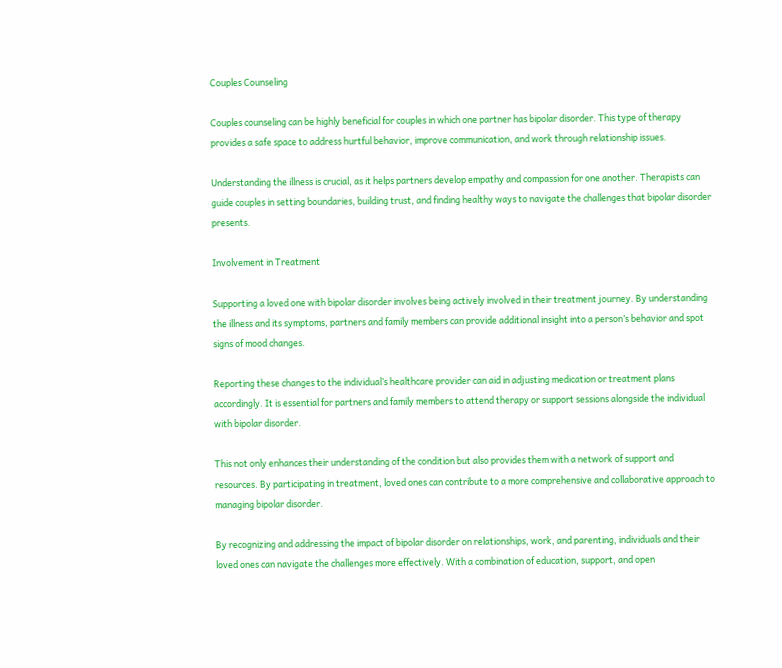Couples Counseling

Couples counseling can be highly beneficial for couples in which one partner has bipolar disorder. This type of therapy provides a safe space to address hurtful behavior, improve communication, and work through relationship issues.

Understanding the illness is crucial, as it helps partners develop empathy and compassion for one another. Therapists can guide couples in setting boundaries, building trust, and finding healthy ways to navigate the challenges that bipolar disorder presents.

Involvement in Treatment

Supporting a loved one with bipolar disorder involves being actively involved in their treatment journey. By understanding the illness and its symptoms, partners and family members can provide additional insight into a person’s behavior and spot signs of mood changes.

Reporting these changes to the individual’s healthcare provider can aid in adjusting medication or treatment plans accordingly. It is essential for partners and family members to attend therapy or support sessions alongside the individual with bipolar disorder.

This not only enhances their understanding of the condition but also provides them with a network of support and resources. By participating in treatment, loved ones can contribute to a more comprehensive and collaborative approach to managing bipolar disorder.

By recognizing and addressing the impact of bipolar disorder on relationships, work, and parenting, individuals and their loved ones can navigate the challenges more effectively. With a combination of education, support, and open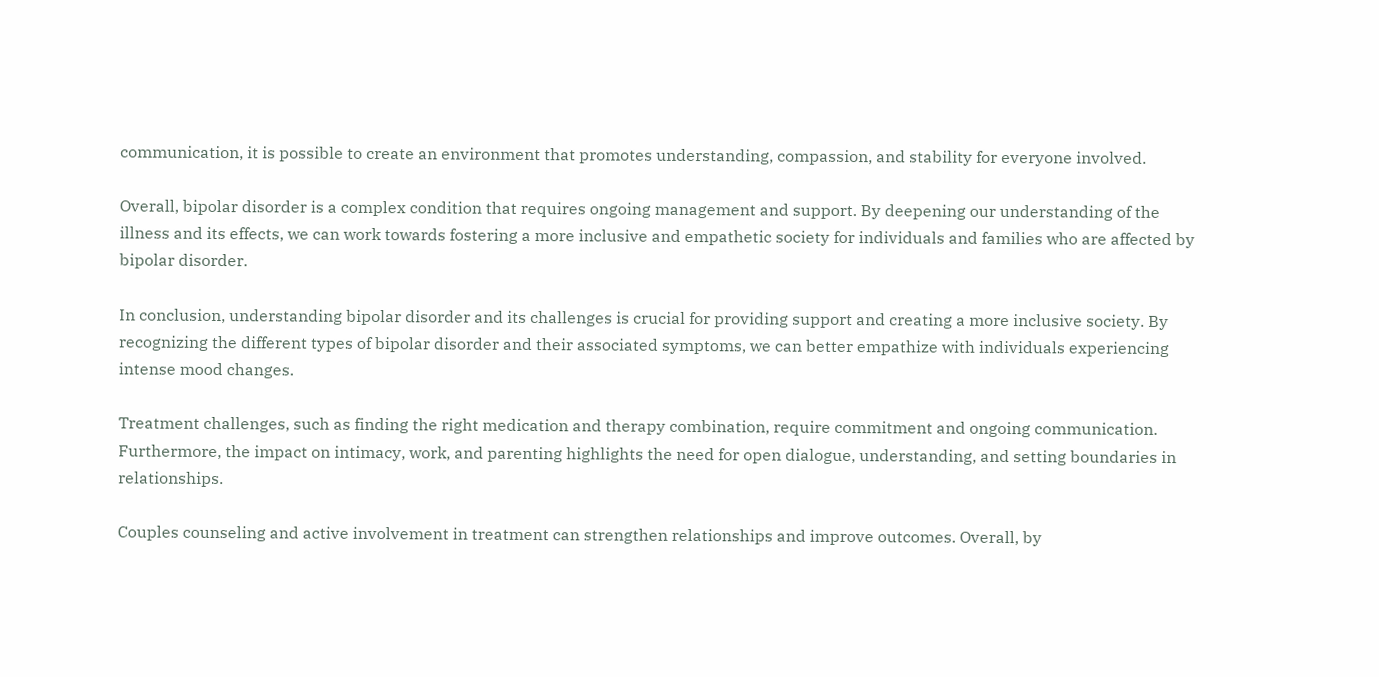communication, it is possible to create an environment that promotes understanding, compassion, and stability for everyone involved.

Overall, bipolar disorder is a complex condition that requires ongoing management and support. By deepening our understanding of the illness and its effects, we can work towards fostering a more inclusive and empathetic society for individuals and families who are affected by bipolar disorder.

In conclusion, understanding bipolar disorder and its challenges is crucial for providing support and creating a more inclusive society. By recognizing the different types of bipolar disorder and their associated symptoms, we can better empathize with individuals experiencing intense mood changes.

Treatment challenges, such as finding the right medication and therapy combination, require commitment and ongoing communication. Furthermore, the impact on intimacy, work, and parenting highlights the need for open dialogue, understanding, and setting boundaries in relationships.

Couples counseling and active involvement in treatment can strengthen relationships and improve outcomes. Overall, by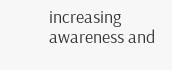increasing awareness and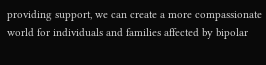providing support, we can create a more compassionate world for individuals and families affected by bipolar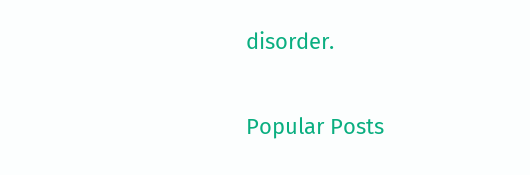disorder.

Popular Posts